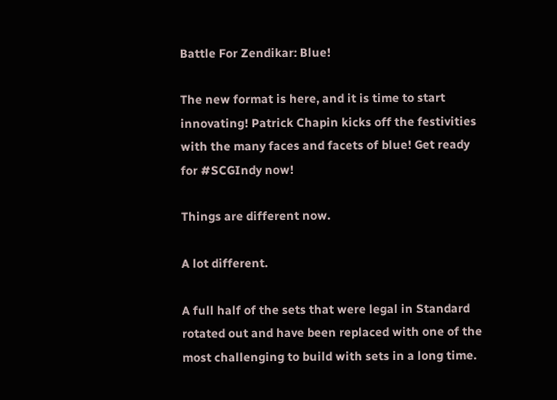Battle For Zendikar: Blue!

The new format is here, and it is time to start innovating! Patrick Chapin kicks off the festivities with the many faces and facets of blue! Get ready for #SCGIndy now!

Things are different now.

A lot different.

A full half of the sets that were legal in Standard rotated out and have been replaced with one of the most challenging to build with sets in a long time.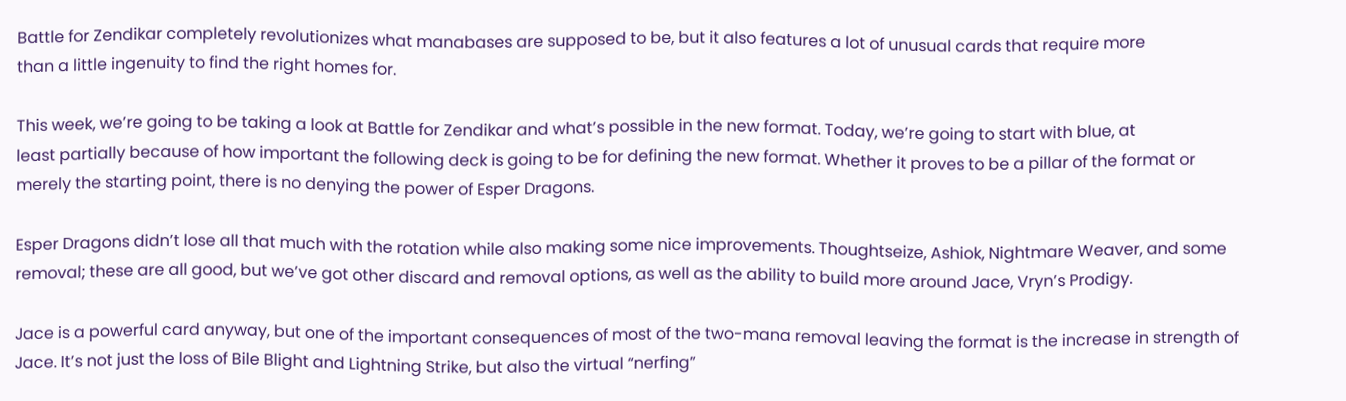Battle for Zendikar completely revolutionizes what manabases are supposed to be, but it also features a lot of unusual cards that require more
than a little ingenuity to find the right homes for.

This week, we’re going to be taking a look at Battle for Zendikar and what’s possible in the new format. Today, we’re going to start with blue, at
least partially because of how important the following deck is going to be for defining the new format. Whether it proves to be a pillar of the format or
merely the starting point, there is no denying the power of Esper Dragons.

Esper Dragons didn’t lose all that much with the rotation while also making some nice improvements. Thoughtseize, Ashiok, Nightmare Weaver, and some
removal; these are all good, but we’ve got other discard and removal options, as well as the ability to build more around Jace, Vryn’s Prodigy.

Jace is a powerful card anyway, but one of the important consequences of most of the two-mana removal leaving the format is the increase in strength of
Jace. It’s not just the loss of Bile Blight and Lightning Strike, but also the virtual “nerfing”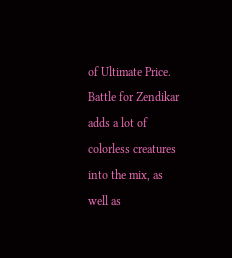of Ultimate Price. Battle for Zendikar adds a lot of colorless creatures into the mix, as well as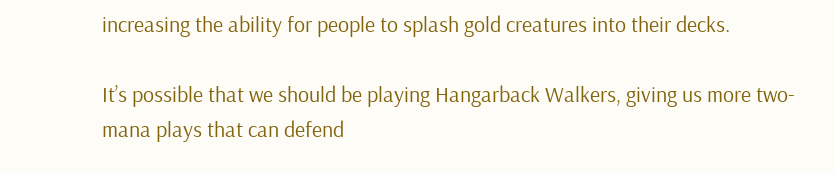increasing the ability for people to splash gold creatures into their decks.

It’s possible that we should be playing Hangarback Walkers, giving us more two-mana plays that can defend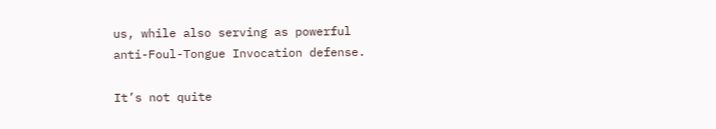us, while also serving as powerful
anti-Foul-Tongue Invocation defense.

It’s not quite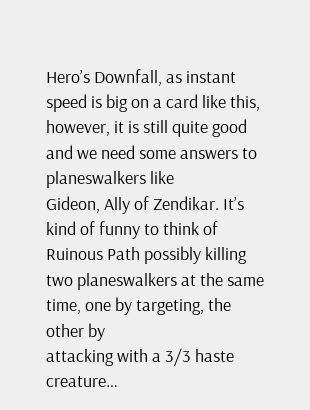Hero’s Downfall, as instant speed is big on a card like this, however, it is still quite good and we need some answers to planeswalkers like
Gideon, Ally of Zendikar. It’s kind of funny to think of Ruinous Path possibly killing two planeswalkers at the same time, one by targeting, the other by
attacking with a 3/3 haste creature…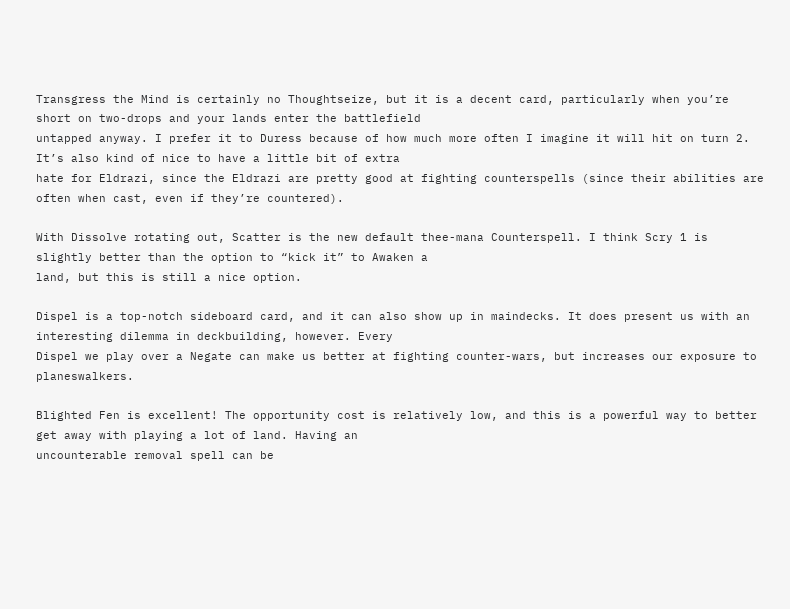Transgress the Mind is certainly no Thoughtseize, but it is a decent card, particularly when you’re short on two-drops and your lands enter the battlefield
untapped anyway. I prefer it to Duress because of how much more often I imagine it will hit on turn 2. It’s also kind of nice to have a little bit of extra
hate for Eldrazi, since the Eldrazi are pretty good at fighting counterspells (since their abilities are often when cast, even if they’re countered).

With Dissolve rotating out, Scatter is the new default thee-mana Counterspell. I think Scry 1 is slightly better than the option to “kick it” to Awaken a
land, but this is still a nice option.

Dispel is a top-notch sideboard card, and it can also show up in maindecks. It does present us with an interesting dilemma in deckbuilding, however. Every
Dispel we play over a Negate can make us better at fighting counter-wars, but increases our exposure to planeswalkers.

Blighted Fen is excellent! The opportunity cost is relatively low, and this is a powerful way to better get away with playing a lot of land. Having an
uncounterable removal spell can be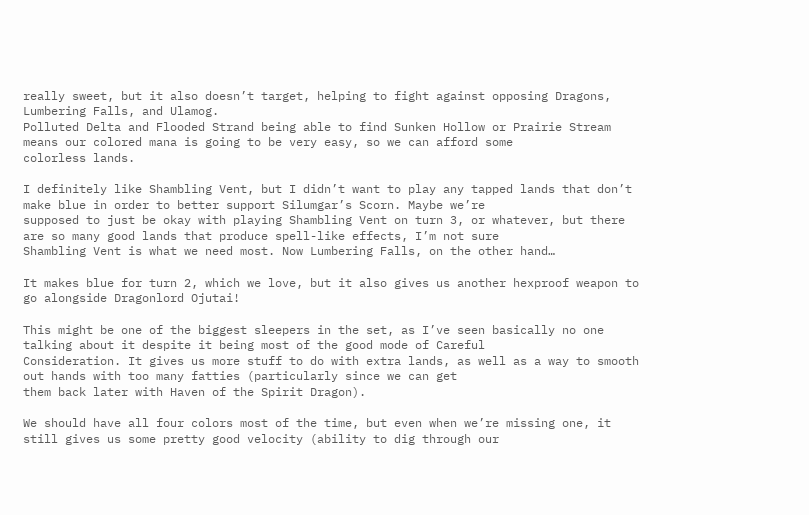really sweet, but it also doesn’t target, helping to fight against opposing Dragons, Lumbering Falls, and Ulamog.
Polluted Delta and Flooded Strand being able to find Sunken Hollow or Prairie Stream means our colored mana is going to be very easy, so we can afford some
colorless lands.

I definitely like Shambling Vent, but I didn’t want to play any tapped lands that don’t make blue in order to better support Silumgar’s Scorn. Maybe we’re
supposed to just be okay with playing Shambling Vent on turn 3, or whatever, but there are so many good lands that produce spell-like effects, I’m not sure
Shambling Vent is what we need most. Now Lumbering Falls, on the other hand…

It makes blue for turn 2, which we love, but it also gives us another hexproof weapon to go alongside Dragonlord Ojutai!

This might be one of the biggest sleepers in the set, as I’ve seen basically no one talking about it despite it being most of the good mode of Careful
Consideration. It gives us more stuff to do with extra lands, as well as a way to smooth out hands with too many fatties (particularly since we can get
them back later with Haven of the Spirit Dragon).

We should have all four colors most of the time, but even when we’re missing one, it still gives us some pretty good velocity (ability to dig through our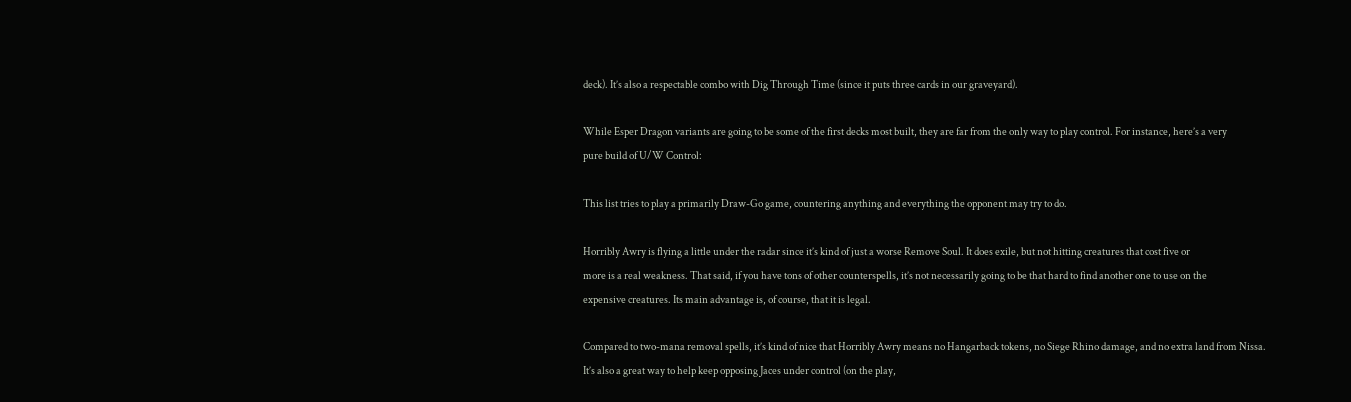deck). It’s also a respectable combo with Dig Through Time (since it puts three cards in our graveyard).

While Esper Dragon variants are going to be some of the first decks most built, they are far from the only way to play control. For instance, here’s a very
pure build of U/W Control:

This list tries to play a primarily Draw-Go game, countering anything and everything the opponent may try to do.

Horribly Awry is flying a little under the radar since it’s kind of just a worse Remove Soul. It does exile, but not hitting creatures that cost five or
more is a real weakness. That said, if you have tons of other counterspells, it’s not necessarily going to be that hard to find another one to use on the
expensive creatures. Its main advantage is, of course, that it is legal.

Compared to two-mana removal spells, it’s kind of nice that Horribly Awry means no Hangarback tokens, no Siege Rhino damage, and no extra land from Nissa.
It’s also a great way to help keep opposing Jaces under control (on the play,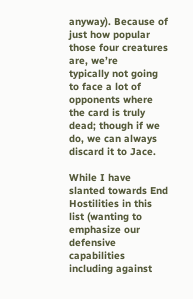anyway). Because of just how popular those four creatures are, we’re
typically not going to face a lot of opponents where the card is truly dead; though if we do, we can always discard it to Jace.

While I have slanted towards End Hostilities in this list (wanting to emphasize our defensive capabilities including against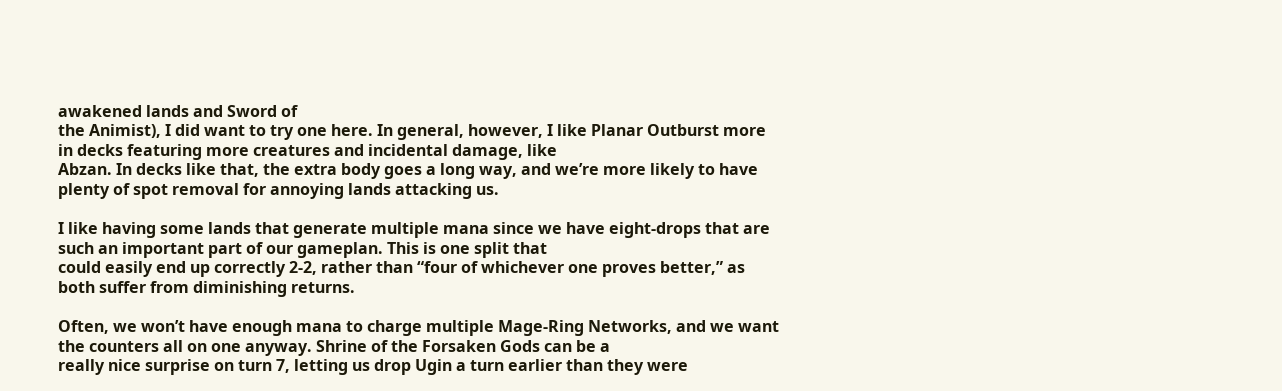awakened lands and Sword of
the Animist), I did want to try one here. In general, however, I like Planar Outburst more in decks featuring more creatures and incidental damage, like
Abzan. In decks like that, the extra body goes a long way, and we’re more likely to have plenty of spot removal for annoying lands attacking us.

I like having some lands that generate multiple mana since we have eight-drops that are such an important part of our gameplan. This is one split that
could easily end up correctly 2-2, rather than “four of whichever one proves better,” as both suffer from diminishing returns.

Often, we won’t have enough mana to charge multiple Mage-Ring Networks, and we want the counters all on one anyway. Shrine of the Forsaken Gods can be a
really nice surprise on turn 7, letting us drop Ugin a turn earlier than they were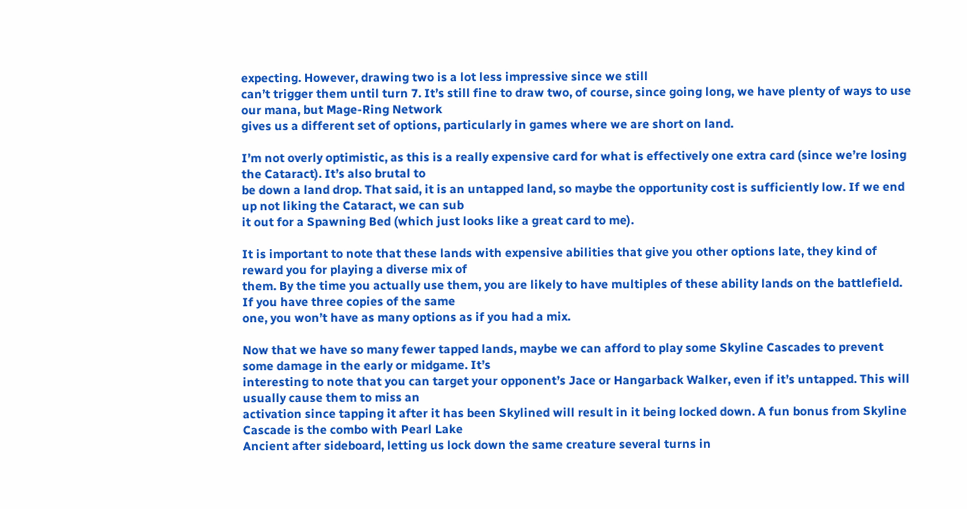expecting. However, drawing two is a lot less impressive since we still
can’t trigger them until turn 7. It’s still fine to draw two, of course, since going long, we have plenty of ways to use our mana, but Mage-Ring Network
gives us a different set of options, particularly in games where we are short on land.

I’m not overly optimistic, as this is a really expensive card for what is effectively one extra card (since we’re losing the Cataract). It’s also brutal to
be down a land drop. That said, it is an untapped land, so maybe the opportunity cost is sufficiently low. If we end up not liking the Cataract, we can sub
it out for a Spawning Bed (which just looks like a great card to me).

It is important to note that these lands with expensive abilities that give you other options late, they kind of reward you for playing a diverse mix of
them. By the time you actually use them, you are likely to have multiples of these ability lands on the battlefield. If you have three copies of the same
one, you won’t have as many options as if you had a mix.

Now that we have so many fewer tapped lands, maybe we can afford to play some Skyline Cascades to prevent some damage in the early or midgame. It’s
interesting to note that you can target your opponent’s Jace or Hangarback Walker, even if it’s untapped. This will usually cause them to miss an
activation since tapping it after it has been Skylined will result in it being locked down. A fun bonus from Skyline Cascade is the combo with Pearl Lake
Ancient after sideboard, letting us lock down the same creature several turns in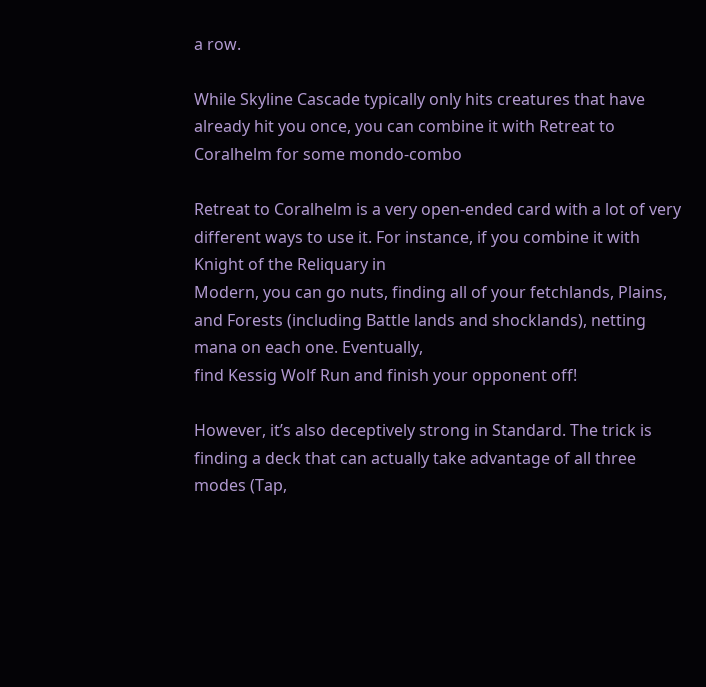a row.

While Skyline Cascade typically only hits creatures that have already hit you once, you can combine it with Retreat to Coralhelm for some mondo-combo

Retreat to Coralhelm is a very open-ended card with a lot of very different ways to use it. For instance, if you combine it with Knight of the Reliquary in
Modern, you can go nuts, finding all of your fetchlands, Plains, and Forests (including Battle lands and shocklands), netting mana on each one. Eventually,
find Kessig Wolf Run and finish your opponent off!

However, it’s also deceptively strong in Standard. The trick is finding a deck that can actually take advantage of all three modes (Tap,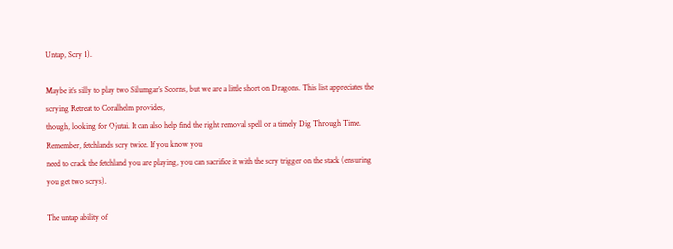Untap, Scry 1).

Maybe it’s silly to play two Silumgar’s Scorns, but we are a little short on Dragons. This list appreciates the scrying Retreat to Coralhelm provides,
though, looking for Ojutai. It can also help find the right removal spell or a timely Dig Through Time. Remember, fetchlands scry twice. If you know you
need to crack the fetchland you are playing, you can sacrifice it with the scry trigger on the stack (ensuring you get two scrys).

The untap ability of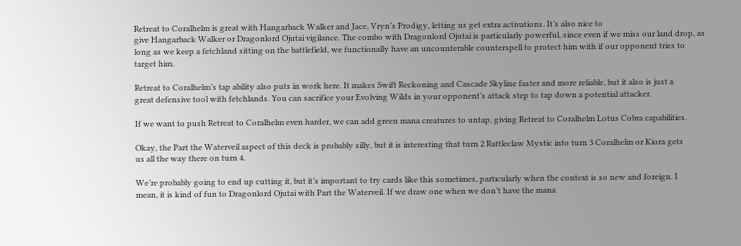Retreat to Coralhelm is great with Hangarback Walker and Jace, Vryn’s Prodigy, letting us get extra activations. It’s also nice to
give Hangarback Walker or Dragonlord Ojutai vigilance. The combo with Dragonlord Ojutai is particularly powerful, since even if we miss our land drop, as
long as we keep a fetchland sitting on the battlefield, we functionally have an uncounterable counterspell to protect him with if our opponent tries to
target him.

Retreat to Coralhelm’s tap ability also puts in work here. It makes Swift Reckoning and Cascade Skyline faster and more reliable, but it also is just a
great defensive tool with fetchlands. You can sacrifice your Evolving Wilds in your opponent’s attack step to tap down a potential attacker.

If we want to push Retreat to Coralhelm even harder, we can add green mana creatures to untap, giving Retreat to Coralhelm Lotus Cobra capabilities.

Okay, the Part the Waterveil aspect of this deck is probably silly, but it is interesting that turn 2 Rattleclaw Mystic into turn 3 Coralhelm or Kiora gets
us all the way there on turn 4.

We’re probably going to end up cutting it, but it’s important to try cards like this sometimes, particularly when the context is so new and foreign. I
mean, it is kind of fun to Dragonlord Ojutai with Part the Waterveil. If we draw one when we don’t have the mana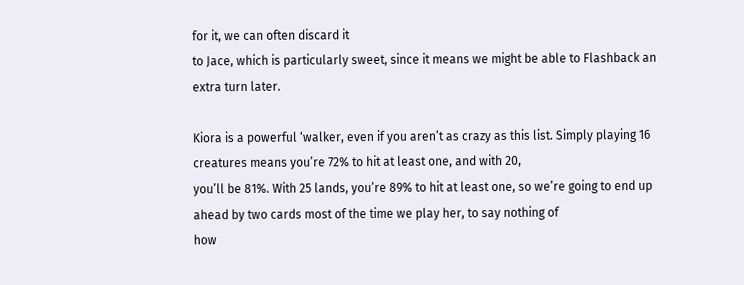for it, we can often discard it
to Jace, which is particularly sweet, since it means we might be able to Flashback an extra turn later.

Kiora is a powerful ‘walker, even if you aren’t as crazy as this list. Simply playing 16 creatures means you’re 72% to hit at least one, and with 20,
you’ll be 81%. With 25 lands, you’re 89% to hit at least one, so we’re going to end up ahead by two cards most of the time we play her, to say nothing of
how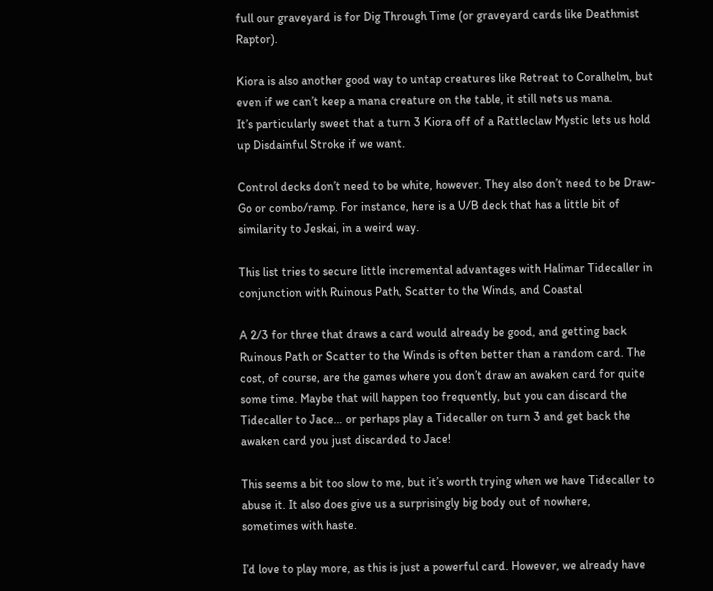full our graveyard is for Dig Through Time (or graveyard cards like Deathmist Raptor).

Kiora is also another good way to untap creatures like Retreat to Coralhelm, but even if we can’t keep a mana creature on the table, it still nets us mana.
It’s particularly sweet that a turn 3 Kiora off of a Rattleclaw Mystic lets us hold up Disdainful Stroke if we want.

Control decks don’t need to be white, however. They also don’t need to be Draw-Go or combo/ramp. For instance, here is a U/B deck that has a little bit of
similarity to Jeskai, in a weird way.

This list tries to secure little incremental advantages with Halimar Tidecaller in conjunction with Ruinous Path, Scatter to the Winds, and Coastal

A 2/3 for three that draws a card would already be good, and getting back Ruinous Path or Scatter to the Winds is often better than a random card. The
cost, of course, are the games where you don’t draw an awaken card for quite some time. Maybe that will happen too frequently, but you can discard the
Tidecaller to Jace… or perhaps play a Tidecaller on turn 3 and get back the awaken card you just discarded to Jace!

This seems a bit too slow to me, but it’s worth trying when we have Tidecaller to abuse it. It also does give us a surprisingly big body out of nowhere,
sometimes with haste.

I’d love to play more, as this is just a powerful card. However, we already have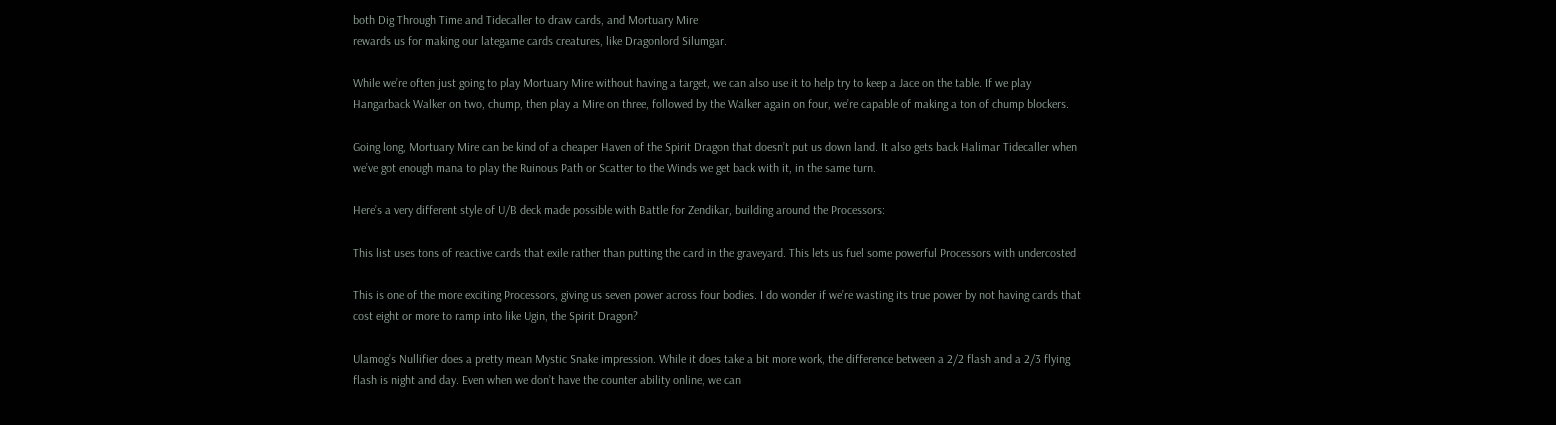both Dig Through Time and Tidecaller to draw cards, and Mortuary Mire
rewards us for making our lategame cards creatures, like Dragonlord Silumgar.

While we’re often just going to play Mortuary Mire without having a target, we can also use it to help try to keep a Jace on the table. If we play
Hangarback Walker on two, chump, then play a Mire on three, followed by the Walker again on four, we’re capable of making a ton of chump blockers.

Going long, Mortuary Mire can be kind of a cheaper Haven of the Spirit Dragon that doesn’t put us down land. It also gets back Halimar Tidecaller when
we’ve got enough mana to play the Ruinous Path or Scatter to the Winds we get back with it, in the same turn.

Here’s a very different style of U/B deck made possible with Battle for Zendikar, building around the Processors:

This list uses tons of reactive cards that exile rather than putting the card in the graveyard. This lets us fuel some powerful Processors with undercosted

This is one of the more exciting Processors, giving us seven power across four bodies. I do wonder if we’re wasting its true power by not having cards that
cost eight or more to ramp into like Ugin, the Spirit Dragon?

Ulamog’s Nullifier does a pretty mean Mystic Snake impression. While it does take a bit more work, the difference between a 2/2 flash and a 2/3 flying
flash is night and day. Even when we don’t have the counter ability online, we can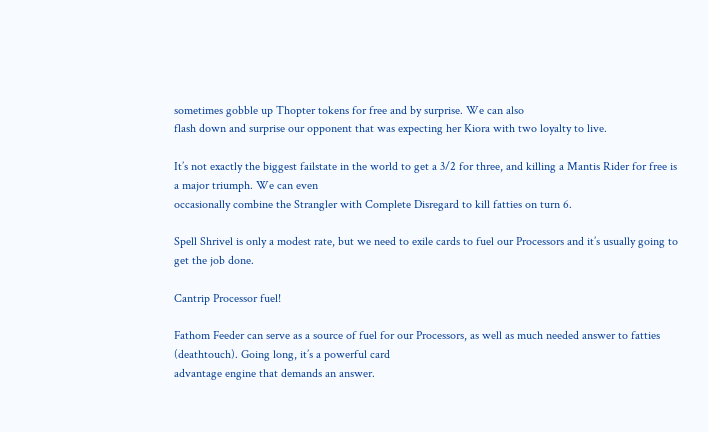sometimes gobble up Thopter tokens for free and by surprise. We can also
flash down and surprise our opponent that was expecting her Kiora with two loyalty to live.

It’s not exactly the biggest failstate in the world to get a 3/2 for three, and killing a Mantis Rider for free is a major triumph. We can even
occasionally combine the Strangler with Complete Disregard to kill fatties on turn 6.

Spell Shrivel is only a modest rate, but we need to exile cards to fuel our Processors and it’s usually going to get the job done.

Cantrip Processor fuel!

Fathom Feeder can serve as a source of fuel for our Processors, as well as much needed answer to fatties (deathtouch). Going long, it’s a powerful card
advantage engine that demands an answer.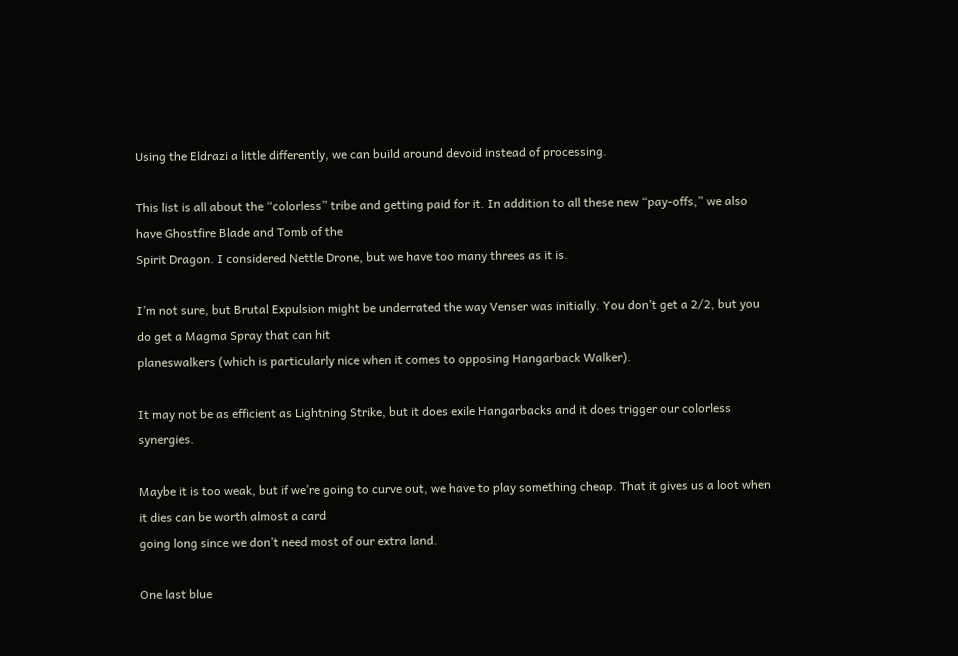Using the Eldrazi a little differently, we can build around devoid instead of processing.

This list is all about the “colorless” tribe and getting paid for it. In addition to all these new “pay-offs,” we also have Ghostfire Blade and Tomb of the
Spirit Dragon. I considered Nettle Drone, but we have too many threes as it is.

I’m not sure, but Brutal Expulsion might be underrated the way Venser was initially. You don’t get a 2/2, but you do get a Magma Spray that can hit
planeswalkers (which is particularly nice when it comes to opposing Hangarback Walker).

It may not be as efficient as Lightning Strike, but it does exile Hangarbacks and it does trigger our colorless synergies.

Maybe it is too weak, but if we’re going to curve out, we have to play something cheap. That it gives us a loot when it dies can be worth almost a card
going long since we don’t need most of our extra land.

One last blue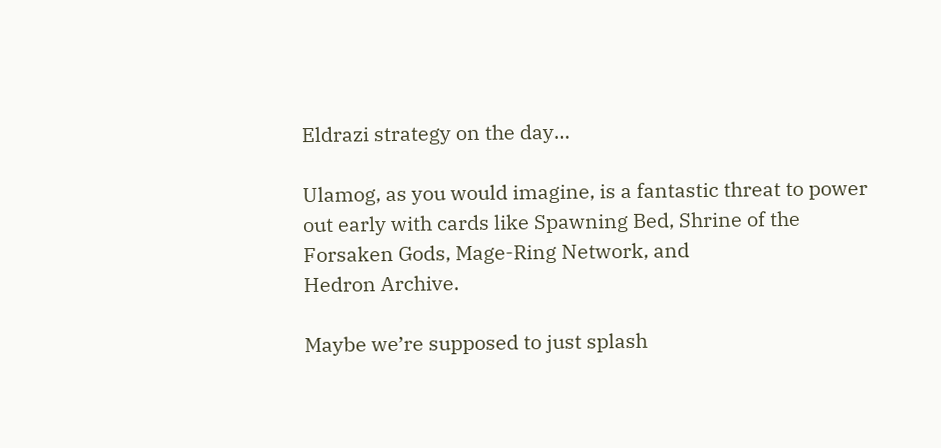Eldrazi strategy on the day…

Ulamog, as you would imagine, is a fantastic threat to power out early with cards like Spawning Bed, Shrine of the Forsaken Gods, Mage-Ring Network, and
Hedron Archive.

Maybe we’re supposed to just splash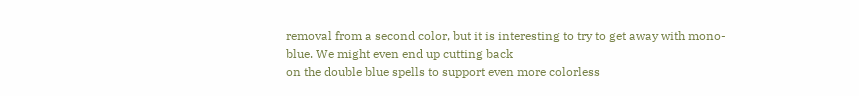removal from a second color, but it is interesting to try to get away with mono-blue. We might even end up cutting back
on the double blue spells to support even more colorless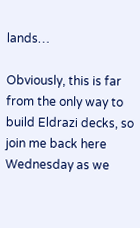lands…

Obviously, this is far from the only way to build Eldrazi decks, so join me back here Wednesday as we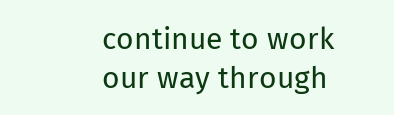continue to work our way through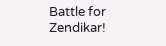Battle for Zendikar!